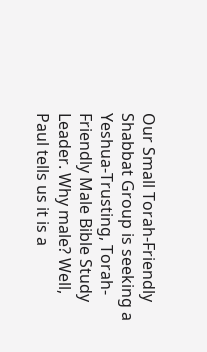Our Small Torah-Friendly Shabbat Group is seeking a Yeshua-Trusting, Torah-Friendly Male Bible Study Leader. Why male? Well, Paul tells us it is a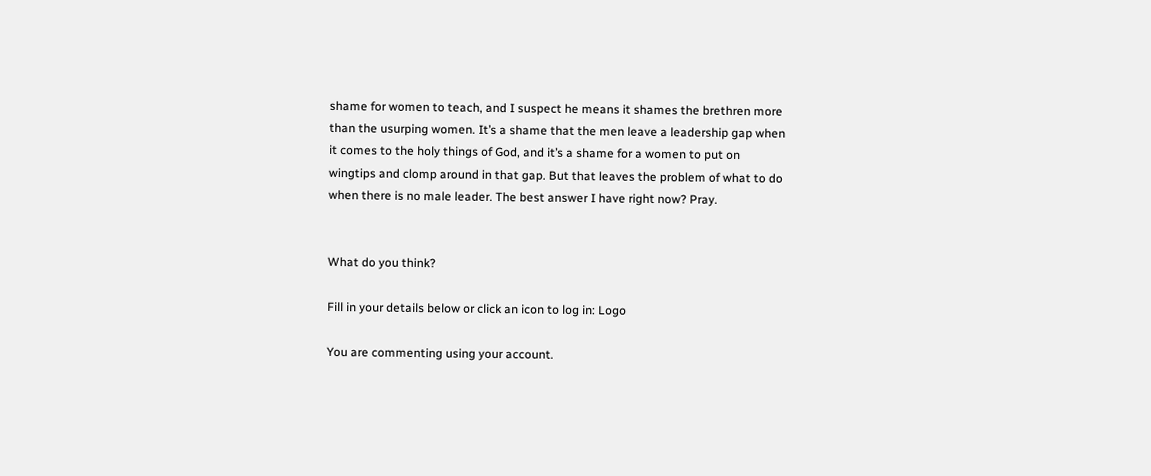shame for women to teach, and I suspect he means it shames the brethren more than the usurping women. It’s a shame that the men leave a leadership gap when it comes to the holy things of God, and it’s a shame for a women to put on wingtips and clomp around in that gap. But that leaves the problem of what to do when there is no male leader. The best answer I have right now? Pray.


What do you think?

Fill in your details below or click an icon to log in: Logo

You are commenting using your account.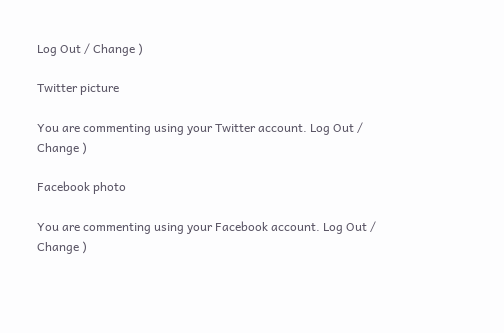Log Out / Change )

Twitter picture

You are commenting using your Twitter account. Log Out / Change )

Facebook photo

You are commenting using your Facebook account. Log Out / Change )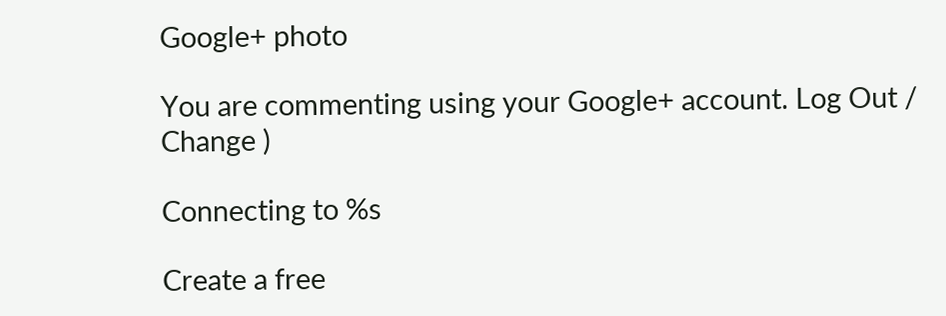Google+ photo

You are commenting using your Google+ account. Log Out / Change )

Connecting to %s

Create a free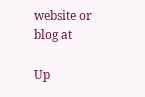website or blog at

Up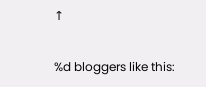↑

%d bloggers like this: